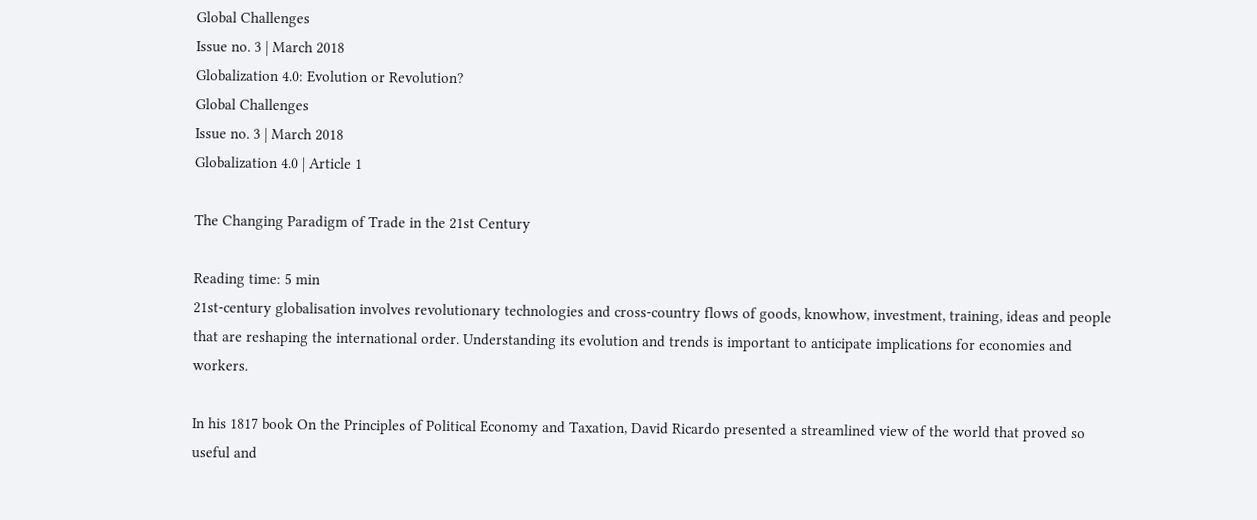Global Challenges
Issue no. 3 | March 2018
Globalization 4.0: Evolution or Revolution?
Global Challenges
Issue no. 3 | March 2018
Globalization 4.0 | Article 1

The Changing Paradigm of Trade in the 21st Century

Reading time: 5 min
21st-century globalisation involves revolutionary technologies and cross-country flows of goods, knowhow, investment, training, ideas and people that are reshaping the international order. Understanding its evolution and trends is important to anticipate implications for economies and workers.

In his 1817 book On the Principles of Political Economy and Taxation, David Ricardo presented a streamlined view of the world that proved so useful and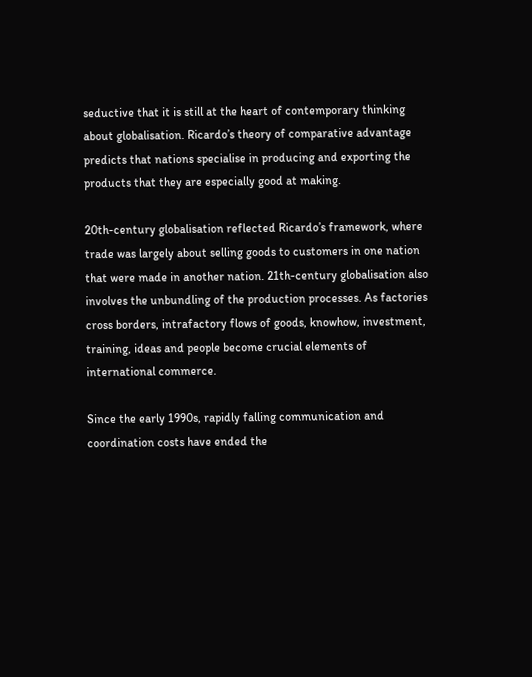seductive that it is still at the heart of contemporary thinking about globalisation. Ricardo’s theory of comparative advantage predicts that nations specialise in producing and exporting the products that they are especially good at making.

20th-century globalisation reflected Ricardo’s framework, where trade was largely about selling goods to customers in one nation that were made in another nation. 21th-century globalisation also involves the unbundling of the production processes. As factories cross borders, intrafactory flows of goods, knowhow, investment, training, ideas and people become crucial elements of international commerce.

Since the early 1990s, rapidly falling communication and coordination costs have ended the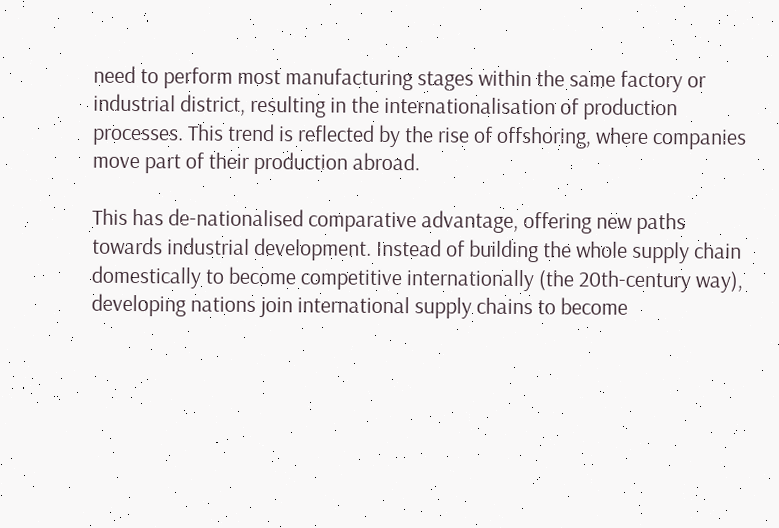need to perform most manufacturing stages within the same factory or industrial district, resulting in the internationalisation of production processes. This trend is reflected by the rise of offshoring, where companies move part of their production abroad.

This has de-nationalised comparative advantage, offering new paths towards industrial development. Instead of building the whole supply chain domestically to become competitive internationally (the 20th-century way), developing nations join international supply chains to become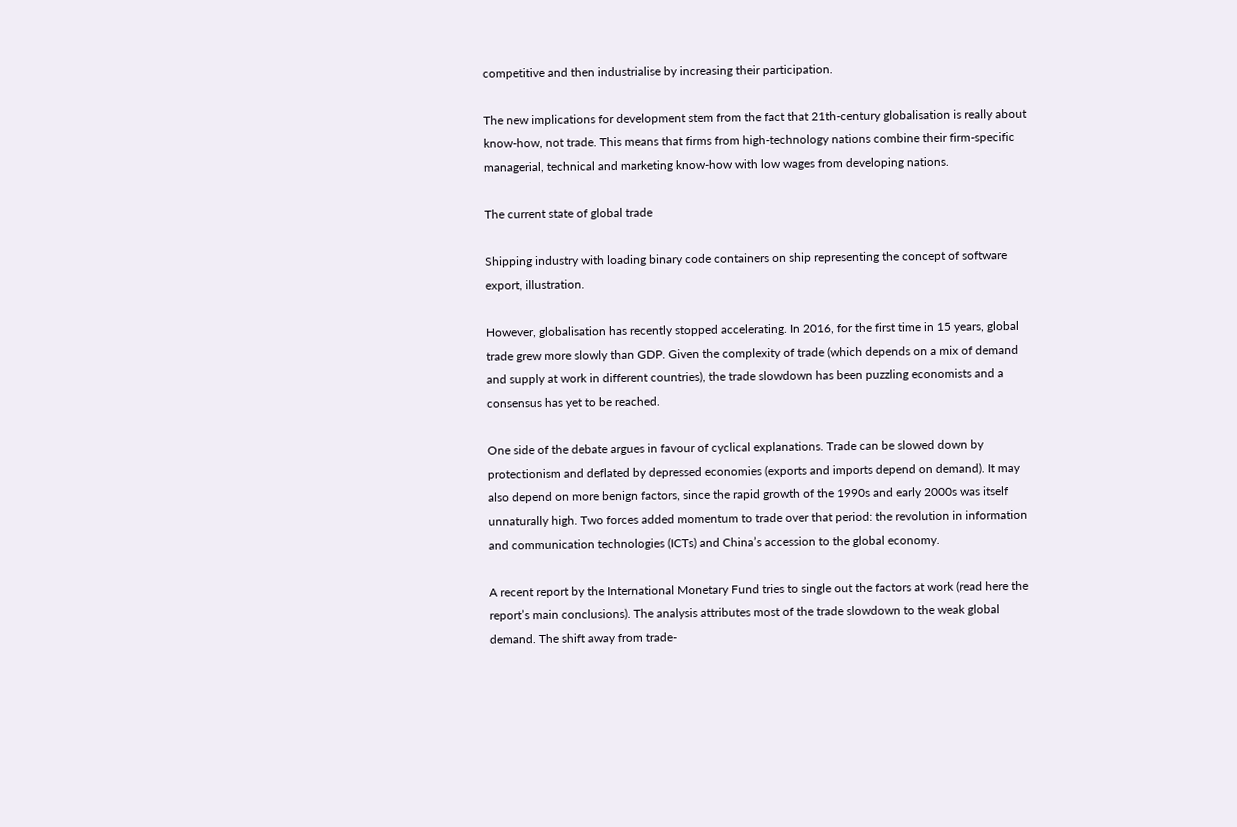competitive and then industrialise by increasing their participation.

The new implications for development stem from the fact that 21th-century globalisation is really about know-how, not trade. This means that firms from high-technology nations combine their firm-specific managerial, technical and marketing know-how with low wages from developing nations.

The current state of global trade

Shipping industry with loading binary code containers on ship representing the concept of software export, illustration.

However, globalisation has recently stopped accelerating. In 2016, for the first time in 15 years, global trade grew more slowly than GDP. Given the complexity of trade (which depends on a mix of demand and supply at work in different countries), the trade slowdown has been puzzling economists and a consensus has yet to be reached.

One side of the debate argues in favour of cyclical explanations. Trade can be slowed down by protectionism and deflated by depressed economies (exports and imports depend on demand). It may also depend on more benign factors, since the rapid growth of the 1990s and early 2000s was itself unnaturally high. Two forces added momentum to trade over that period: the revolution in information and communication technologies (ICTs) and China’s accession to the global economy.

A recent report by the International Monetary Fund tries to single out the factors at work (read here the report’s main conclusions). The analysis attributes most of the trade slowdown to the weak global demand. The shift away from trade-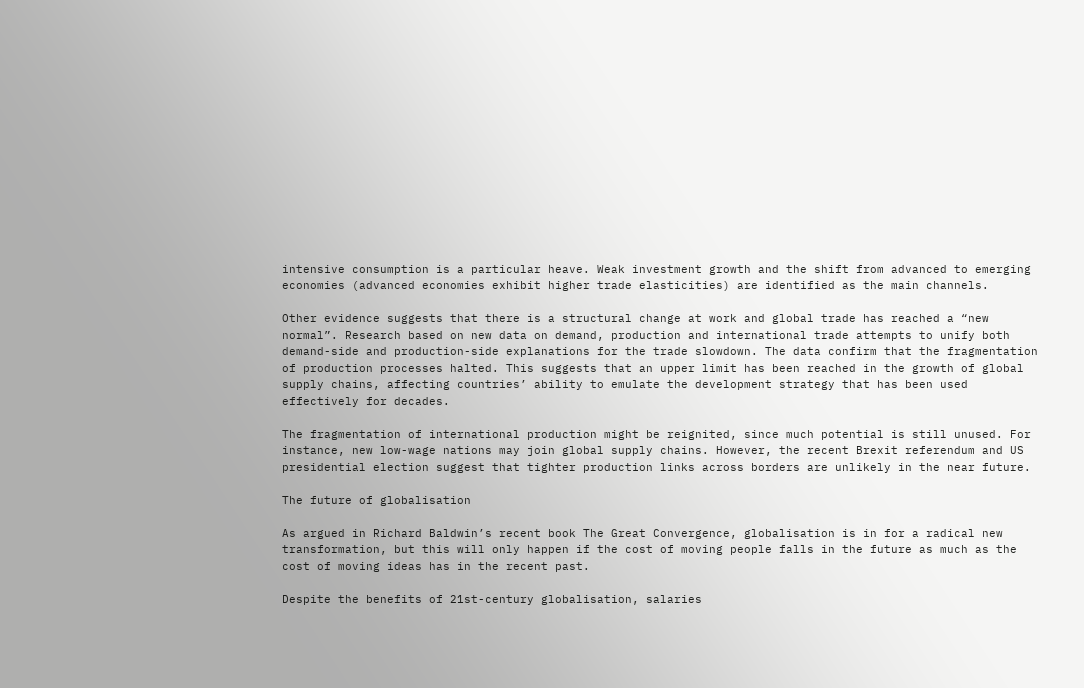intensive consumption is a particular heave. Weak investment growth and the shift from advanced to emerging economies (advanced economies exhibit higher trade elasticities) are identified as the main channels.

Other evidence suggests that there is a structural change at work and global trade has reached a “new normal”. Research based on new data on demand, production and international trade attempts to unify both demand-side and production-side explanations for the trade slowdown. The data confirm that the fragmentation of production processes halted. This suggests that an upper limit has been reached in the growth of global supply chains, affecting countries’ ability to emulate the development strategy that has been used effectively for decades.

The fragmentation of international production might be reignited, since much potential is still unused. For instance, new low-wage nations may join global supply chains. However, the recent Brexit referendum and US presidential election suggest that tighter production links across borders are unlikely in the near future.

The future of globalisation

As argued in Richard Baldwin’s recent book The Great Convergence, globalisation is in for a radical new transformation, but this will only happen if the cost of moving people falls in the future as much as the cost of moving ideas has in the recent past.

Despite the benefits of 21st-century globalisation, salaries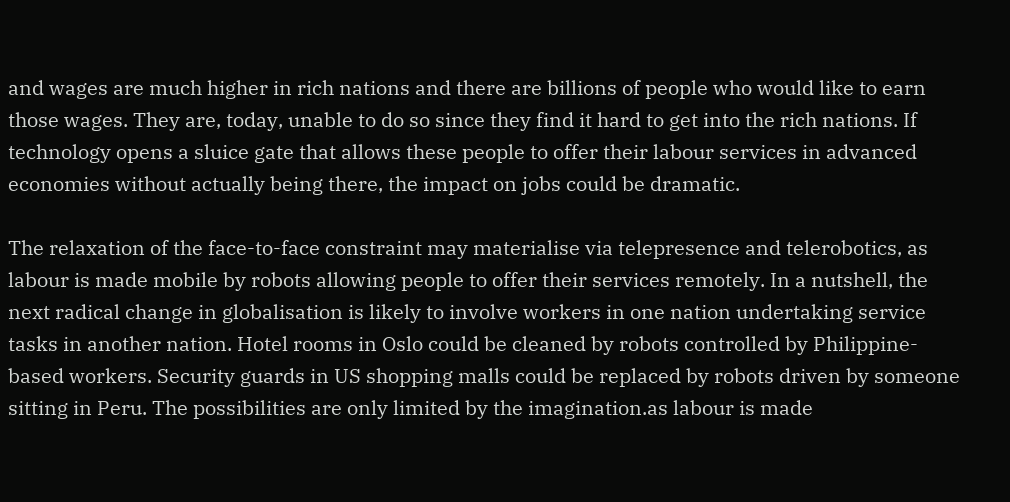and wages are much higher in rich nations and there are billions of people who would like to earn those wages. They are, today, unable to do so since they find it hard to get into the rich nations. If technology opens a sluice gate that allows these people to offer their labour services in advanced economies without actually being there, the impact on jobs could be dramatic.

The relaxation of the face-to-face constraint may materialise via telepresence and telerobotics, as labour is made mobile by robots allowing people to offer their services remotely. In a nutshell, the next radical change in globalisation is likely to involve workers in one nation undertaking service tasks in another nation. Hotel rooms in Oslo could be cleaned by robots controlled by Philippine-based workers. Security guards in US shopping malls could be replaced by robots driven by someone sitting in Peru. The possibilities are only limited by the imagination.as labour is made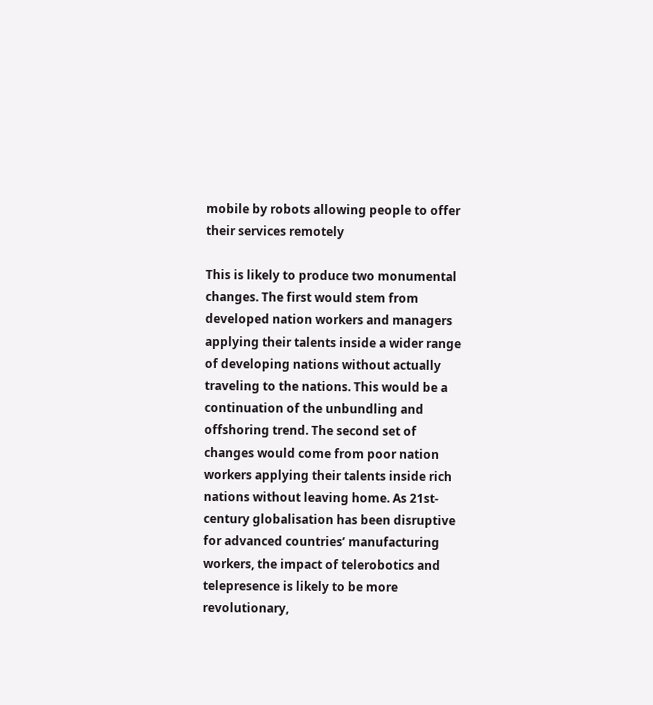mobile by robots allowing people to offer their services remotely

This is likely to produce two monumental changes. The first would stem from developed nation workers and managers applying their talents inside a wider range of developing nations without actually traveling to the nations. This would be a continuation of the unbundling and offshoring trend. The second set of changes would come from poor nation workers applying their talents inside rich nations without leaving home. As 21st-century globalisation has been disruptive for advanced countries’ manufacturing workers, the impact of telerobotics and telepresence is likely to be more revolutionary,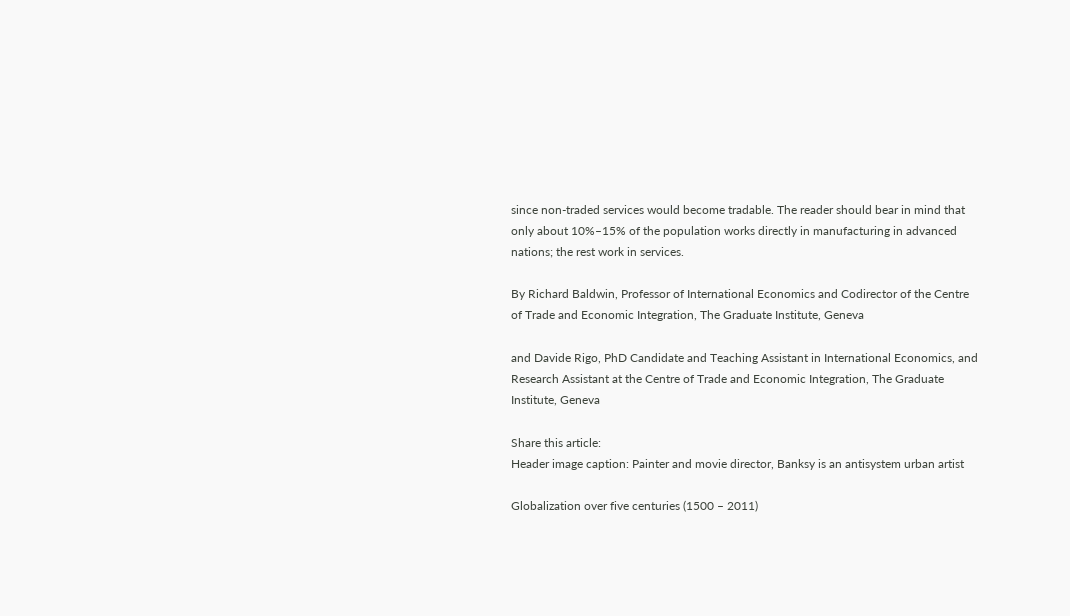since non-traded services would become tradable. The reader should bear in mind that only about 10%–15% of the population works directly in manufacturing in advanced nations; the rest work in services.

By Richard Baldwin, Professor of International Economics and Codirector of the Centre of Trade and Economic Integration, The Graduate Institute, Geneva

and Davide Rigo, PhD Candidate and Teaching Assistant in International Economics, and Research Assistant at the Centre of Trade and Economic Integration, The Graduate Institute, Geneva

Share this article:
Header image caption: Painter and movie director, Banksy is an antisystem urban artist

Globalization over five centuries (1500 – 2011)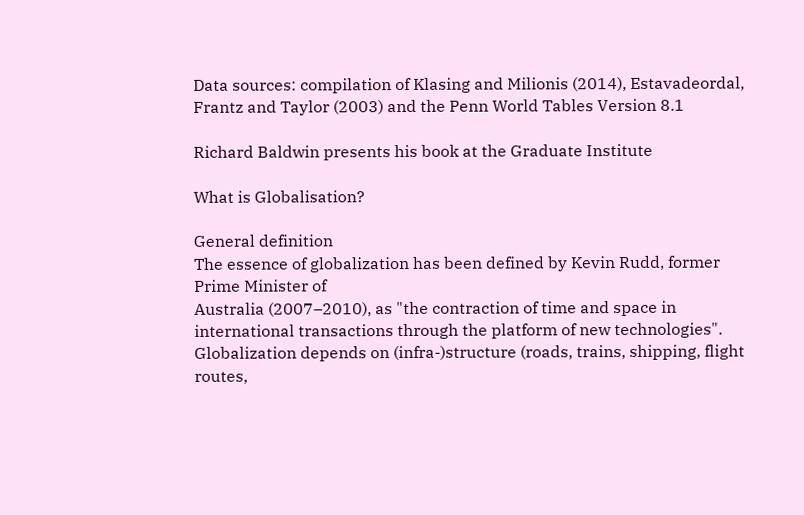Data sources: compilation of Klasing and Milionis (2014), Estavadeordal, Frantz and Taylor (2003) and the Penn World Tables Version 8.1

Richard Baldwin presents his book at the Graduate Institute

What is Globalisation?

General definition
The essence of globalization has been defined by Kevin Rudd, former Prime Minister of
Australia (2007–2010), as "the contraction of time and space in international transactions through the platform of new technologies". Globalization depends on (infra-)structure (roads, trains, shipping, flight routes,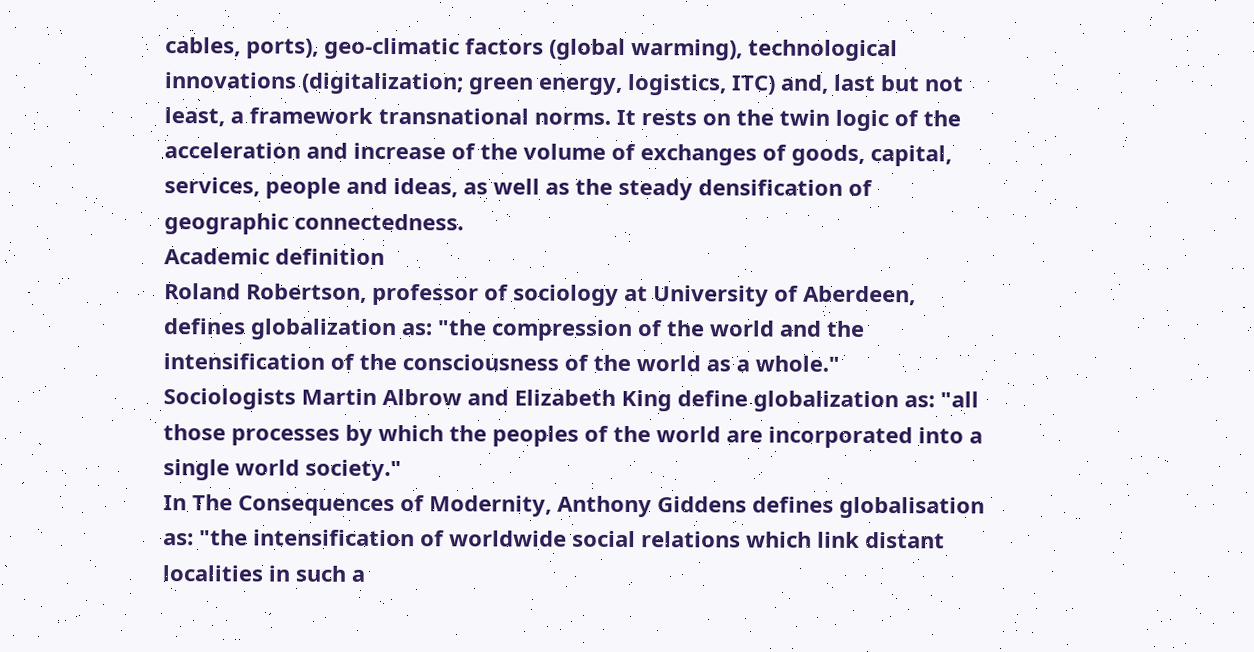cables, ports), geo-climatic factors (global warming), technological innovations (digitalization; green energy, logistics, ITC) and, last but not least, a framework transnational norms. It rests on the twin logic of the acceleration and increase of the volume of exchanges of goods, capital, services, people and ideas, as well as the steady densification of geographic connectedness.
Academic definition
Roland Robertson, professor of sociology at University of Aberdeen, defines globalization as: "the compression of the world and the intensification of the consciousness of the world as a whole."
Sociologists Martin Albrow and Elizabeth King define globalization as: "all those processes by which the peoples of the world are incorporated into a single world society."
In The Consequences of Modernity, Anthony Giddens defines globalisation as: "the intensification of worldwide social relations which link distant localities in such a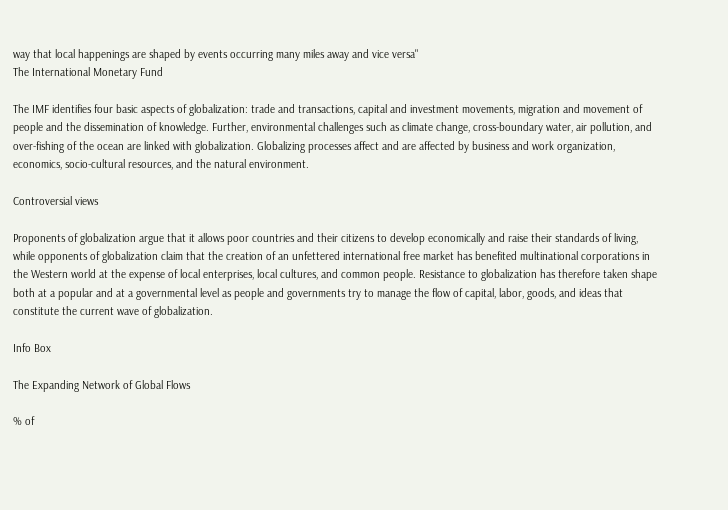way that local happenings are shaped by events occurring many miles away and vice versa"
The International Monetary Fund

The IMF identifies four basic aspects of globalization: trade and transactions, capital and investment movements, migration and movement of people and the dissemination of knowledge. Further, environmental challenges such as climate change, cross-boundary water, air pollution, and over-fishing of the ocean are linked with globalization. Globalizing processes affect and are affected by business and work organization, economics, socio-cultural resources, and the natural environment.

Controversial views

Proponents of globalization argue that it allows poor countries and their citizens to develop economically and raise their standards of living, while opponents of globalization claim that the creation of an unfettered international free market has benefited multinational corporations in the Western world at the expense of local enterprises, local cultures, and common people. Resistance to globalization has therefore taken shape both at a popular and at a governmental level as people and governments try to manage the flow of capital, labor, goods, and ideas that constitute the current wave of globalization.

Info Box

The Expanding Network of Global Flows

% of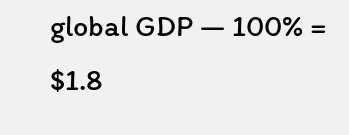global GDP — 100% = $1.8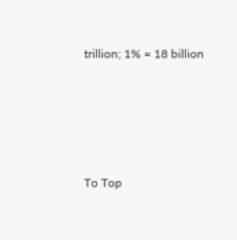trillion; 1% = 18 billion





To Top